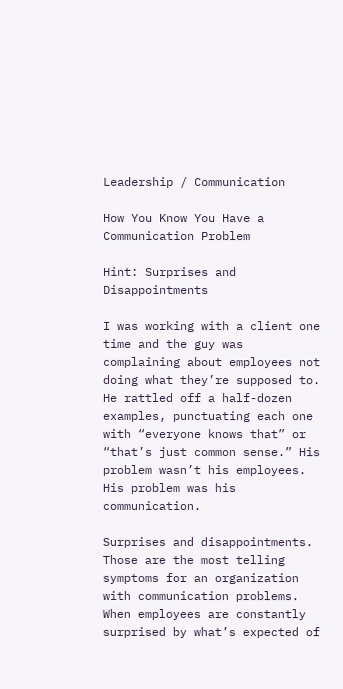Leadership / Communication

How You Know You Have a Communication Problem

Hint: Surprises and Disappointments

I was working with a client one time and the guy was complaining about employees not doing what they’re supposed to. He rattled off a half-dozen examples, punctuating each one with “everyone knows that” or “that’s just common sense.” His problem wasn’t his employees. His problem was his communication.

Surprises and disappointments. Those are the most telling symptoms for an organization with communication problems. When employees are constantly surprised by what’s expected of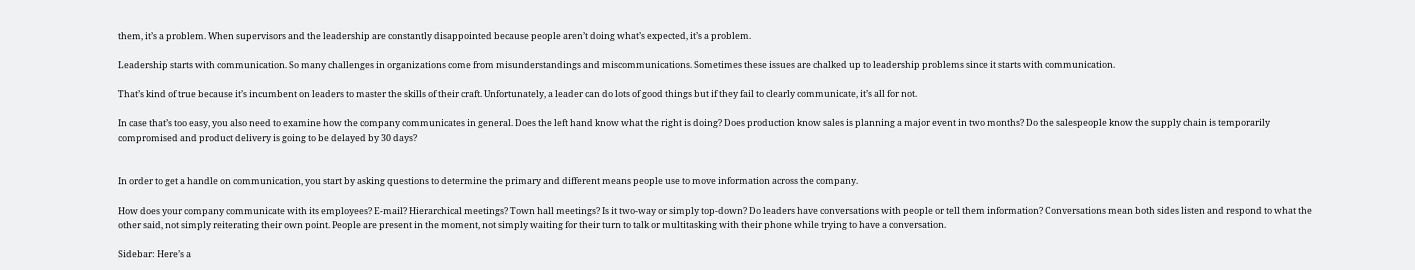them, it’s a problem. When supervisors and the leadership are constantly disappointed because people aren’t doing what’s expected, it’s a problem.

Leadership starts with communication. So many challenges in organizations come from misunderstandings and miscommunications. Sometimes these issues are chalked up to leadership problems since it starts with communication.

That’s kind of true because it’s incumbent on leaders to master the skills of their craft. Unfortunately, a leader can do lots of good things but if they fail to clearly communicate, it’s all for not.

In case that’s too easy, you also need to examine how the company communicates in general. Does the left hand know what the right is doing? Does production know sales is planning a major event in two months? Do the salespeople know the supply chain is temporarily compromised and product delivery is going to be delayed by 30 days?


In order to get a handle on communication, you start by asking questions to determine the primary and different means people use to move information across the company.

How does your company communicate with its employees? E-mail? Hierarchical meetings? Town hall meetings? Is it two-way or simply top-down? Do leaders have conversations with people or tell them information? Conversations mean both sides listen and respond to what the other said, not simply reiterating their own point. People are present in the moment, not simply waiting for their turn to talk or multitasking with their phone while trying to have a conversation.

Sidebar: Here’s a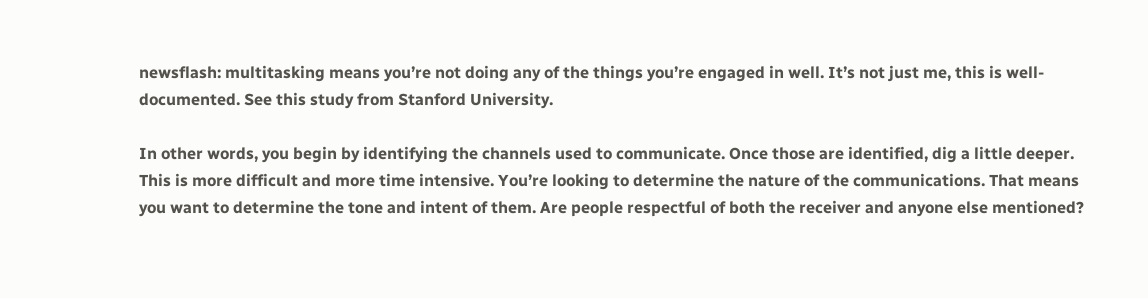newsflash: multitasking means you’re not doing any of the things you’re engaged in well. It’s not just me, this is well-documented. See this study from Stanford University.

In other words, you begin by identifying the channels used to communicate. Once those are identified, dig a little deeper. This is more difficult and more time intensive. You’re looking to determine the nature of the communications. That means you want to determine the tone and intent of them. Are people respectful of both the receiver and anyone else mentioned?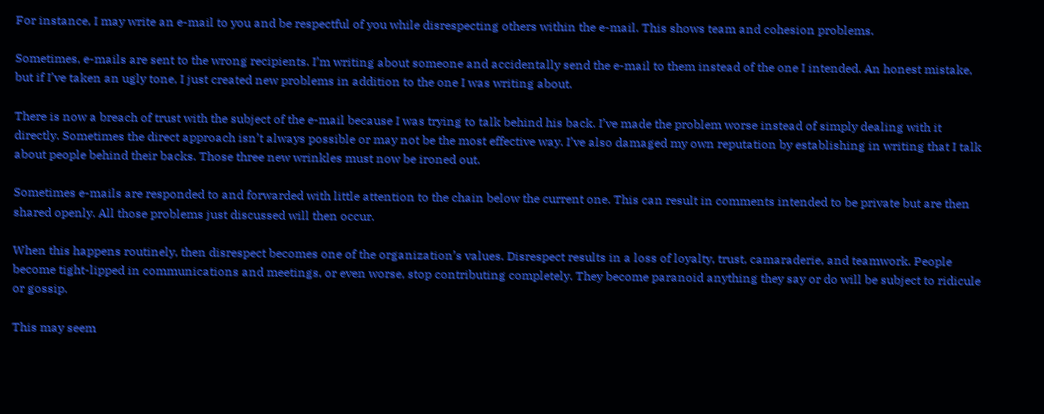For instance, I may write an e-mail to you and be respectful of you while disrespecting others within the e-mail. This shows team and cohesion problems.

Sometimes, e-mails are sent to the wrong recipients. I’m writing about someone and accidentally send the e-mail to them instead of the one I intended. An honest mistake, but if I’ve taken an ugly tone, I just created new problems in addition to the one I was writing about.

There is now a breach of trust with the subject of the e-mail because I was trying to talk behind his back. I’ve made the problem worse instead of simply dealing with it directly. Sometimes the direct approach isn’t always possible or may not be the most effective way. I’ve also damaged my own reputation by establishing in writing that I talk about people behind their backs. Those three new wrinkles must now be ironed out.

Sometimes e-mails are responded to and forwarded with little attention to the chain below the current one. This can result in comments intended to be private but are then shared openly. All those problems just discussed will then occur.

When this happens routinely, then disrespect becomes one of the organization’s values. Disrespect results in a loss of loyalty, trust, camaraderie, and teamwork. People become tight-lipped in communications and meetings, or even worse, stop contributing completely. They become paranoid anything they say or do will be subject to ridicule or gossip.

This may seem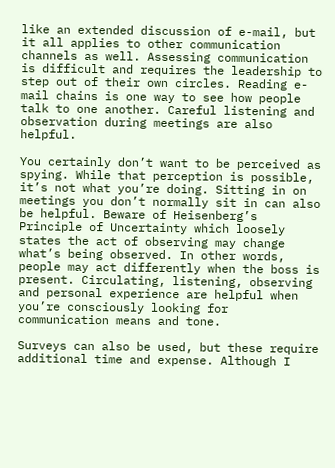like an extended discussion of e-mail, but it all applies to other communication channels as well. Assessing communication is difficult and requires the leadership to step out of their own circles. Reading e-mail chains is one way to see how people talk to one another. Careful listening and observation during meetings are also helpful.

You certainly don’t want to be perceived as spying. While that perception is possible, it’s not what you’re doing. Sitting in on meetings you don’t normally sit in can also be helpful. Beware of Heisenberg’s Principle of Uncertainty which loosely states the act of observing may change what’s being observed. In other words, people may act differently when the boss is present. Circulating, listening, observing and personal experience are helpful when you’re consciously looking for communication means and tone.

Surveys can also be used, but these require additional time and expense. Although I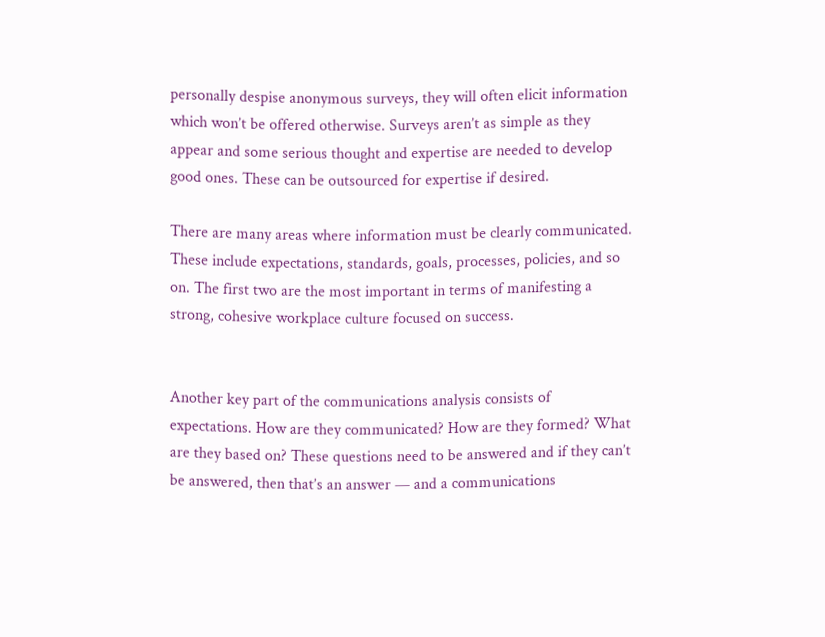personally despise anonymous surveys, they will often elicit information which won’t be offered otherwise. Surveys aren’t as simple as they appear and some serious thought and expertise are needed to develop good ones. These can be outsourced for expertise if desired.

There are many areas where information must be clearly communicated. These include expectations, standards, goals, processes, policies, and so on. The first two are the most important in terms of manifesting a strong, cohesive workplace culture focused on success.


Another key part of the communications analysis consists of expectations. How are they communicated? How are they formed? What are they based on? These questions need to be answered and if they can’t be answered, then that’s an answer — and a communications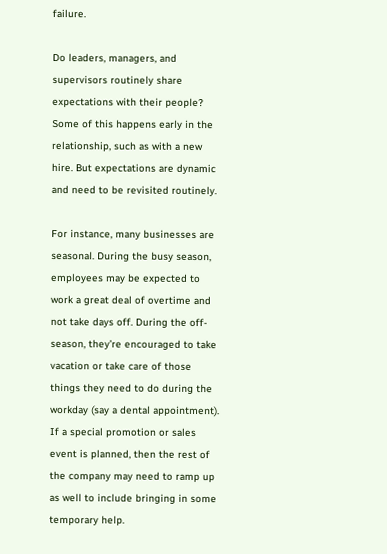failure.

Do leaders, managers, and supervisors routinely share expectations with their people? Some of this happens early in the relationship, such as with a new hire. But expectations are dynamic and need to be revisited routinely.

For instance, many businesses are seasonal. During the busy season, employees may be expected to work a great deal of overtime and not take days off. During the off-season, they’re encouraged to take vacation or take care of those things they need to do during the workday (say a dental appointment). If a special promotion or sales event is planned, then the rest of the company may need to ramp up as well to include bringing in some temporary help.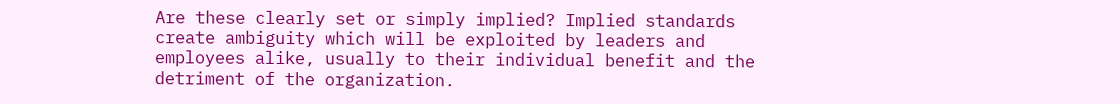Are these clearly set or simply implied? Implied standards create ambiguity which will be exploited by leaders and employees alike, usually to their individual benefit and the detriment of the organization.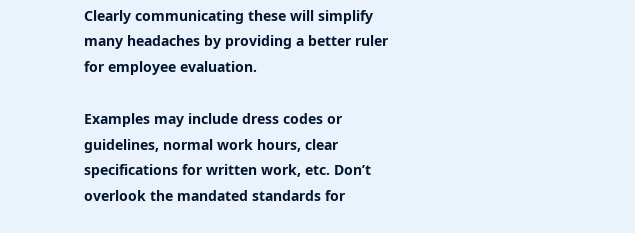Clearly communicating these will simplify many headaches by providing a better ruler for employee evaluation.

Examples may include dress codes or guidelines, normal work hours, clear specifications for written work, etc. Don’t overlook the mandated standards for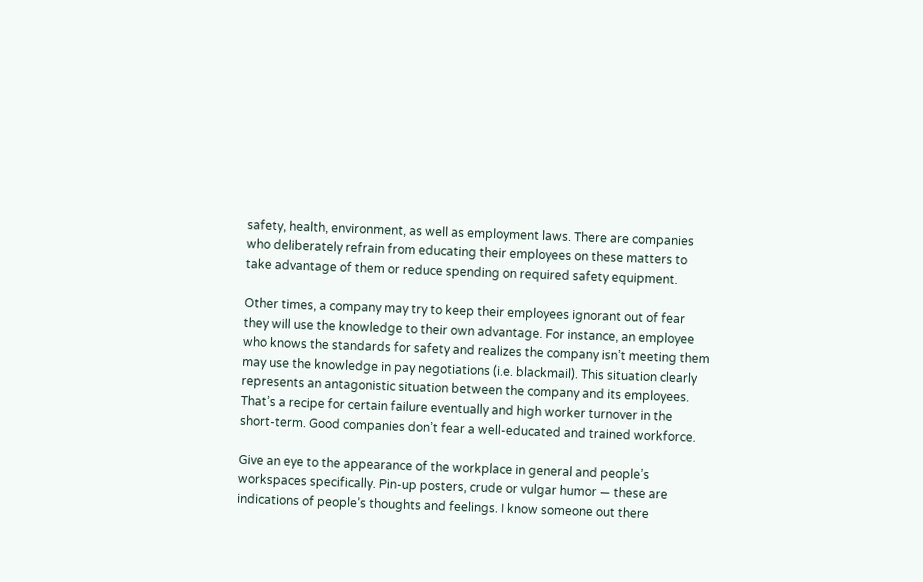safety, health, environment, as well as employment laws. There are companies who deliberately refrain from educating their employees on these matters to take advantage of them or reduce spending on required safety equipment.

Other times, a company may try to keep their employees ignorant out of fear they will use the knowledge to their own advantage. For instance, an employee who knows the standards for safety and realizes the company isn’t meeting them may use the knowledge in pay negotiations (i.e. blackmail). This situation clearly represents an antagonistic situation between the company and its employees. That’s a recipe for certain failure eventually and high worker turnover in the short-term. Good companies don’t fear a well-educated and trained workforce.

Give an eye to the appearance of the workplace in general and people’s workspaces specifically. Pin-up posters, crude or vulgar humor — these are indications of people’s thoughts and feelings. I know someone out there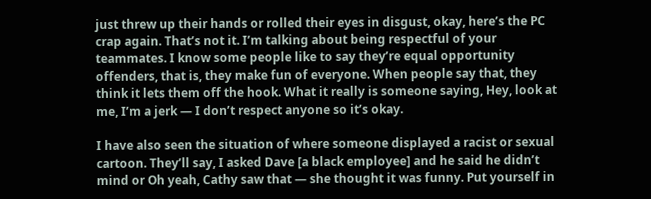just threw up their hands or rolled their eyes in disgust, okay, here’s the PC crap again. That’s not it. I’m talking about being respectful of your teammates. I know some people like to say they’re equal opportunity offenders, that is, they make fun of everyone. When people say that, they think it lets them off the hook. What it really is someone saying, Hey, look at me, I’m a jerk — I don’t respect anyone so it’s okay.

I have also seen the situation of where someone displayed a racist or sexual cartoon. They’ll say, I asked Dave [a black employee] and he said he didn’t mind or Oh yeah, Cathy saw that — she thought it was funny. Put yourself in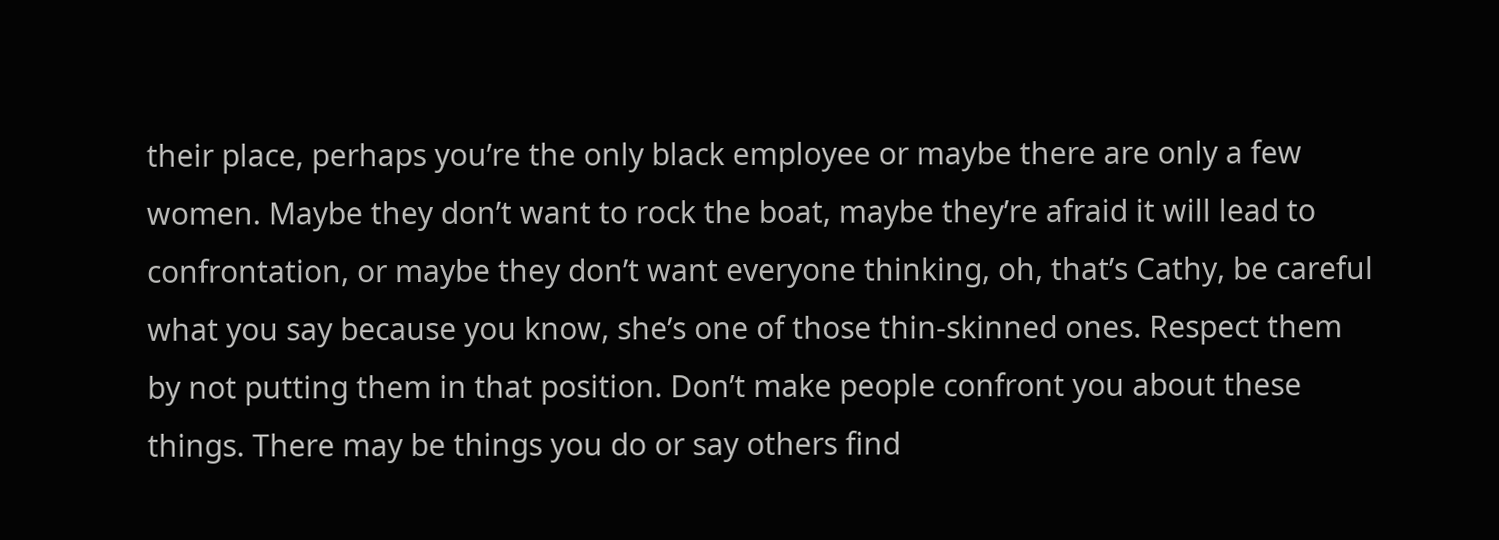their place, perhaps you’re the only black employee or maybe there are only a few women. Maybe they don’t want to rock the boat, maybe they’re afraid it will lead to confrontation, or maybe they don’t want everyone thinking, oh, that’s Cathy, be careful what you say because you know, she’s one of those thin-skinned ones. Respect them by not putting them in that position. Don’t make people confront you about these things. There may be things you do or say others find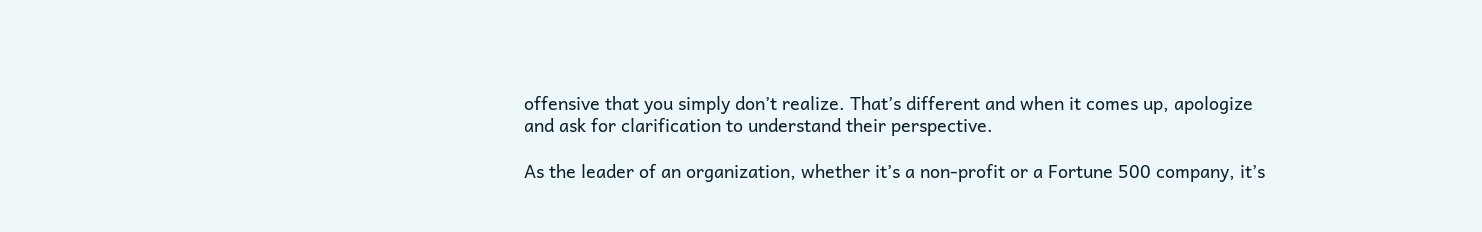offensive that you simply don’t realize. That’s different and when it comes up, apologize and ask for clarification to understand their perspective.

As the leader of an organization, whether it’s a non-profit or a Fortune 500 company, it’s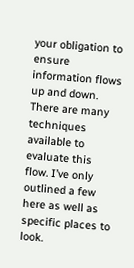your obligation to ensure information flows up and down. There are many techniques available to evaluate this flow. I’ve only outlined a few here as well as specific places to look.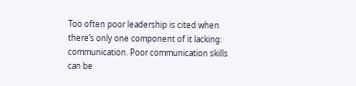Too often poor leadership is cited when there’s only one component of it lacking: communication. Poor communication skills can be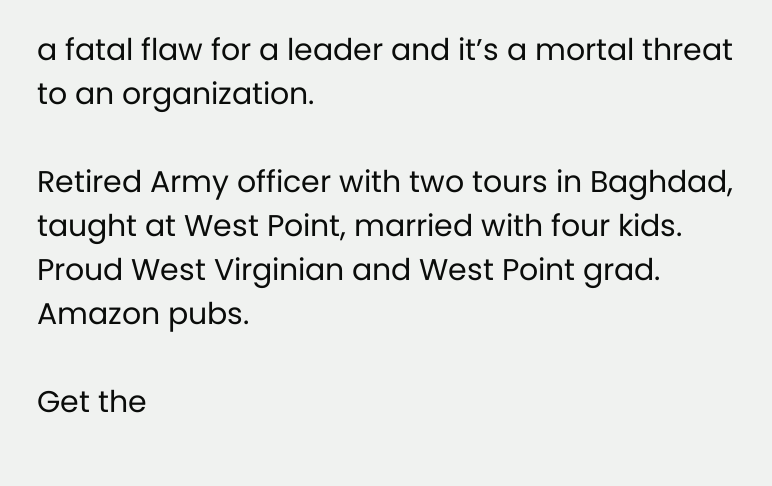a fatal flaw for a leader and it’s a mortal threat to an organization.

Retired Army officer with two tours in Baghdad, taught at West Point, married with four kids. Proud West Virginian and West Point grad. Amazon pubs.

Get the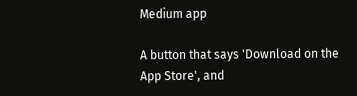Medium app

A button that says 'Download on the App Store', and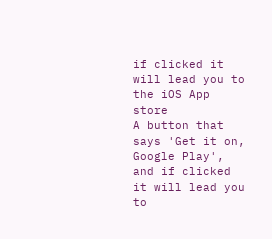if clicked it will lead you to the iOS App store
A button that says 'Get it on, Google Play', and if clicked it will lead you to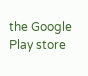the Google Play store